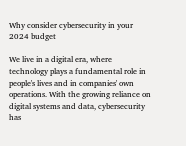Why consider cybersecurity in your 2024 budget

We live in a digital era, where technology plays a fundamental role in people's lives and in companies' own operations. With the growing reliance on digital systems and data, cybersecurity has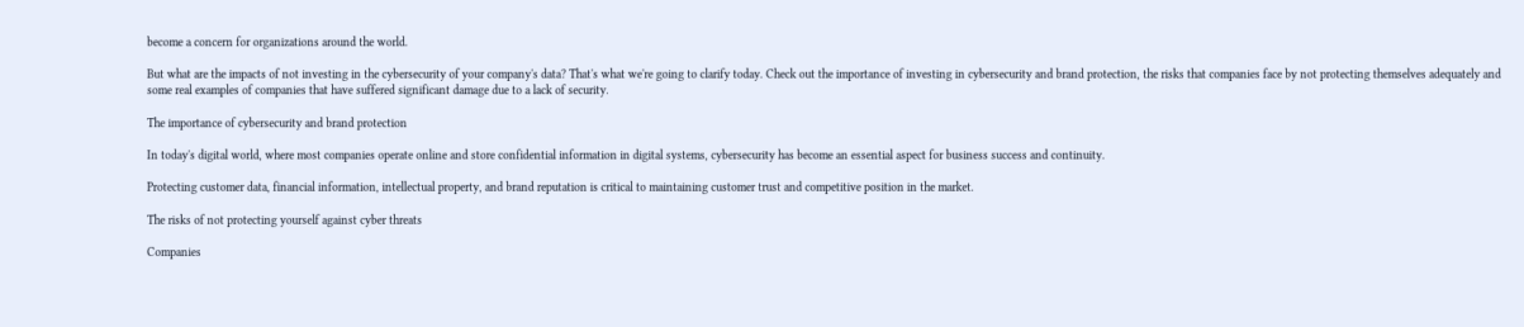become a concern for organizations around the world.

But what are the impacts of not investing in the cybersecurity of your company's data? That's what we're going to clarify today. Check out the importance of investing in cybersecurity and brand protection, the risks that companies face by not protecting themselves adequately and some real examples of companies that have suffered significant damage due to a lack of security.

The importance of cybersecurity and brand protection

In today's digital world, where most companies operate online and store confidential information in digital systems, cybersecurity has become an essential aspect for business success and continuity.

Protecting customer data, financial information, intellectual property, and brand reputation is critical to maintaining customer trust and competitive position in the market.

The risks of not protecting yourself against cyber threats

Companies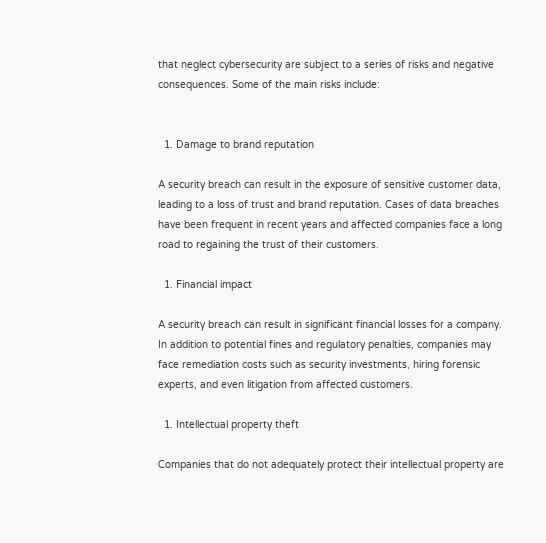that neglect cybersecurity are subject to a series of risks and negative consequences. Some of the main risks include:


  1. Damage to brand reputation

A security breach can result in the exposure of sensitive customer data, leading to a loss of trust and brand reputation. Cases of data breaches have been frequent in recent years and affected companies face a long road to regaining the trust of their customers.

  1. Financial impact

A security breach can result in significant financial losses for a company. In addition to potential fines and regulatory penalties, companies may face remediation costs such as security investments, hiring forensic experts, and even litigation from affected customers.

  1. Intellectual property theft

Companies that do not adequately protect their intellectual property are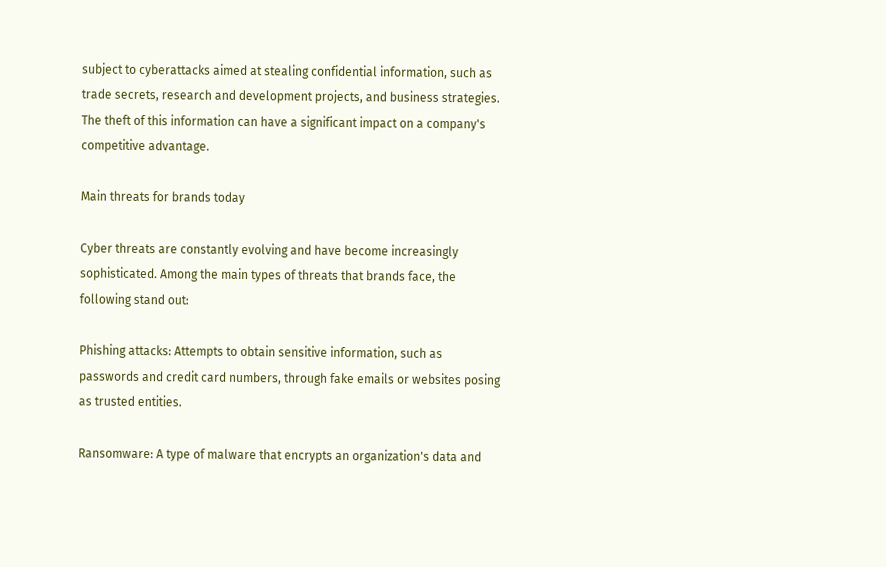subject to cyberattacks aimed at stealing confidential information, such as trade secrets, research and development projects, and business strategies. The theft of this information can have a significant impact on a company's competitive advantage.

Main threats for brands today

Cyber threats are constantly evolving and have become increasingly sophisticated. Among the main types of threats that brands face, the following stand out:

Phishing attacks: Attempts to obtain sensitive information, such as passwords and credit card numbers, through fake emails or websites posing as trusted entities.

Ransomware: A type of malware that encrypts an organization's data and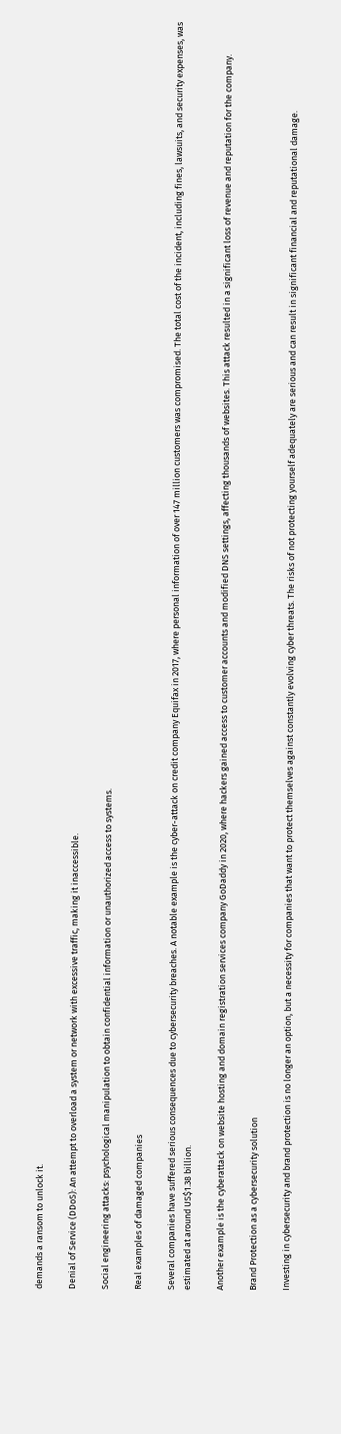demands a ransom to unlock it.

Denial of Service (DDoS): An attempt to overload a system or network with excessive traffic, making it inaccessible.

Social engineering attacks: psychological manipulation to obtain confidential information or unauthorized access to systems.

Real examples of damaged companies

Several companies have suffered serious consequences due to cybersecurity breaches. A notable example is the cyber-attack on credit company Equifax in 2017, where personal information of over 147 million customers was compromised. The total cost of the incident, including fines, lawsuits, and security expenses, was estimated at around US$1.38 billion.

Another example is the cyberattack on website hosting and domain registration services company GoDaddy in 2020, where hackers gained access to customer accounts and modified DNS settings, affecting thousands of websites. This attack resulted in a significant loss of revenue and reputation for the company.

Brand Protection as a cybersecurity solution

Investing in cybersecurity and brand protection is no longer an option, but a necessity for companies that want to protect themselves against constantly evolving cyber threats. The risks of not protecting yourself adequately are serious and can result in significant financial and reputational damage.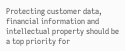Protecting customer data, financial information and intellectual property should be a top priority for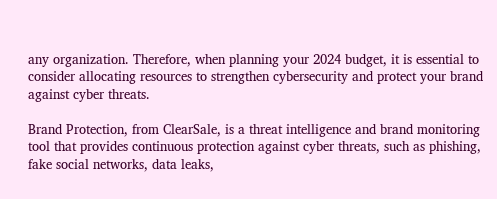any organization. Therefore, when planning your 2024 budget, it is essential to consider allocating resources to strengthen cybersecurity and protect your brand against cyber threats.

Brand Protection, from ClearSale, is a threat intelligence and brand monitoring tool that provides continuous protection against cyber threats, such as phishing, fake social networks, data leaks,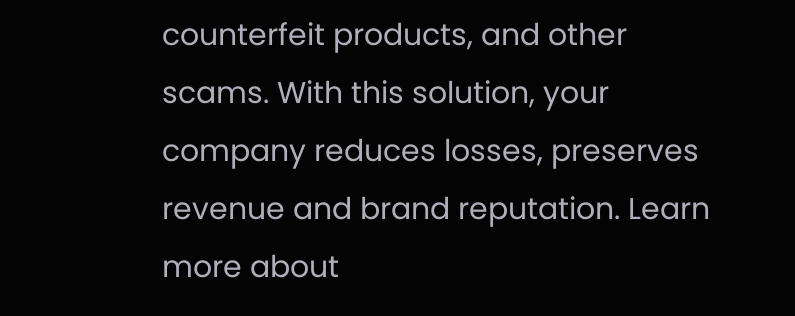counterfeit products, and other scams. With this solution, your company reduces losses, preserves revenue and brand reputation. Learn more about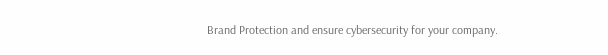Brand Protection and ensure cybersecurity for your company.